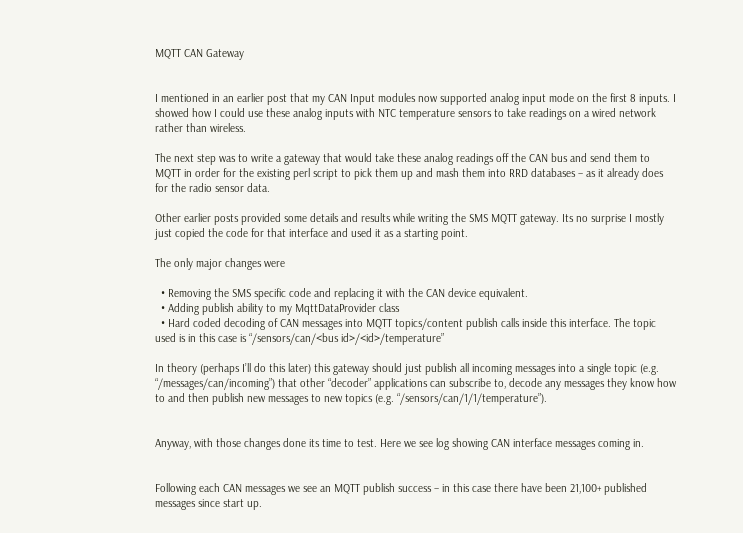MQTT CAN Gateway


I mentioned in an earlier post that my CAN Input modules now supported analog input mode on the first 8 inputs. I showed how I could use these analog inputs with NTC temperature sensors to take readings on a wired network rather than wireless.

The next step was to write a gateway that would take these analog readings off the CAN bus and send them to MQTT in order for the existing perl script to pick them up and mash them into RRD databases – as it already does for the radio sensor data.

Other earlier posts provided some details and results while writing the SMS MQTT gateway. Its no surprise I mostly just copied the code for that interface and used it as a starting point.

The only major changes were

  • Removing the SMS specific code and replacing it with the CAN device equivalent.
  • Adding publish ability to my MqttDataProvider class
  • Hard coded decoding of CAN messages into MQTT topics/content publish calls inside this interface. The topic used is in this case is “/sensors/can/<bus id>/<id>/temperature”

In theory (perhaps I’ll do this later) this gateway should just publish all incoming messages into a single topic (e.g. “/messages/can/incoming”) that other “decoder” applications can subscribe to, decode any messages they know how to and then publish new messages to new topics (e.g. “/sensors/can/1/1/temperature”).


Anyway, with those changes done its time to test. Here we see log showing CAN interface messages coming in.


Following each CAN messages we see an MQTT publish success – in this case there have been 21,100+ published messages since start up.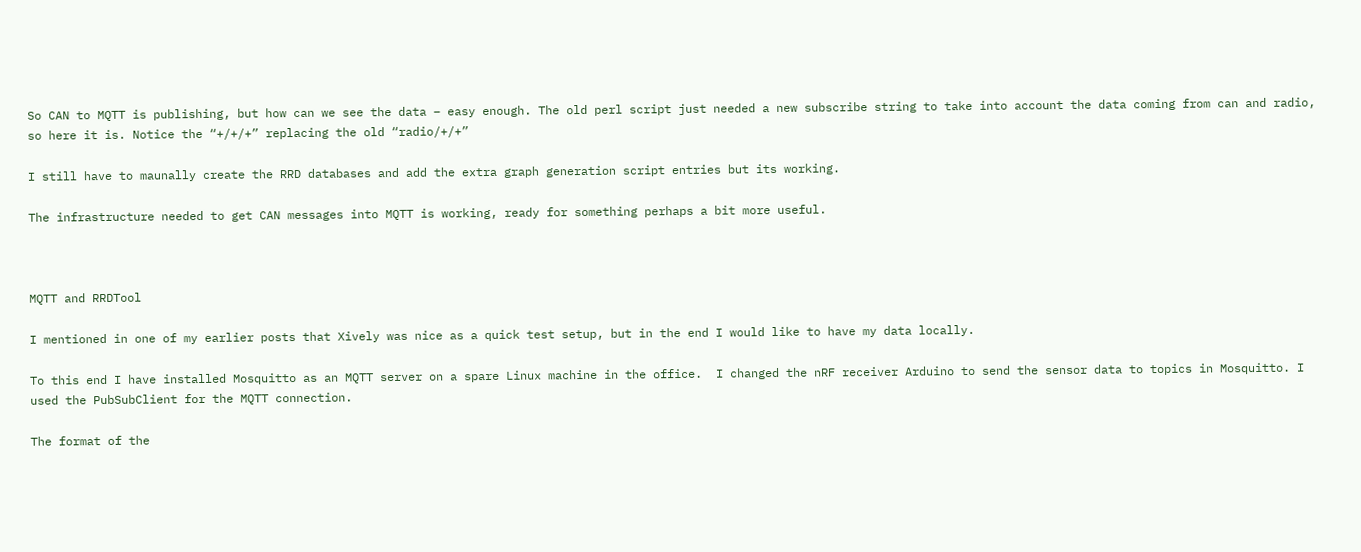So CAN to MQTT is publishing, but how can we see the data – easy enough. The old perl script just needed a new subscribe string to take into account the data coming from can and radio, so here it is. Notice the “+/+/+” replacing the old “radio/+/+”

I still have to maunally create the RRD databases and add the extra graph generation script entries but its working.

The infrastructure needed to get CAN messages into MQTT is working, ready for something perhaps a bit more useful.



MQTT and RRDTool

I mentioned in one of my earlier posts that Xively was nice as a quick test setup, but in the end I would like to have my data locally.

To this end I have installed Mosquitto as an MQTT server on a spare Linux machine in the office.  I changed the nRF receiver Arduino to send the sensor data to topics in Mosquitto. I used the PubSubClient for the MQTT connection.

The format of the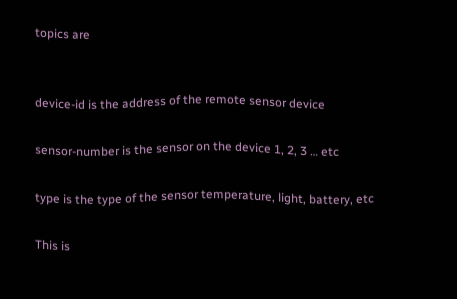topics are


device-id is the address of the remote sensor device

sensor-number is the sensor on the device 1, 2, 3 … etc

type is the type of the sensor temperature, light, battery, etc

This is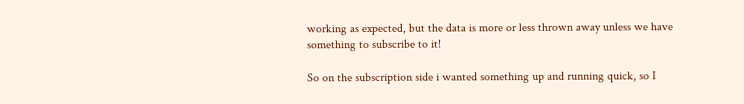working as expected, but the data is more or less thrown away unless we have something to subscribe to it!

So on the subscription side i wanted something up and running quick, so I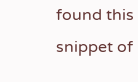found this snippet of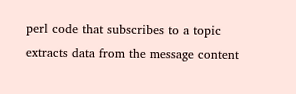perl code that subscribes to a topic extracts data from the message content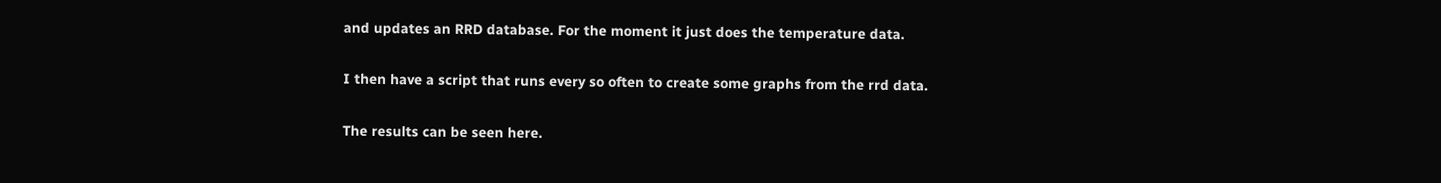and updates an RRD database. For the moment it just does the temperature data.

I then have a script that runs every so often to create some graphs from the rrd data.

The results can be seen here.